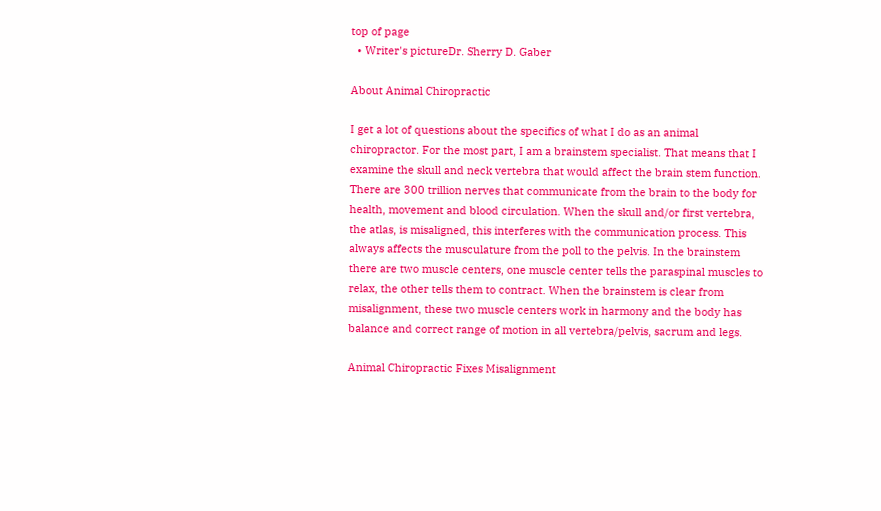top of page
  • Writer's pictureDr. Sherry D. Gaber

About Animal Chiropractic

I get a lot of questions about the specifics of what I do as an animal chiropractor. For the most part, I am a brainstem specialist. That means that I examine the skull and neck vertebra that would affect the brain stem function. There are 300 trillion nerves that communicate from the brain to the body for health, movement and blood circulation. When the skull and/or first vertebra, the atlas, is misaligned, this interferes with the communication process. This always affects the musculature from the poll to the pelvis. In the brainstem there are two muscle centers, one muscle center tells the paraspinal muscles to relax, the other tells them to contract. When the brainstem is clear from misalignment, these two muscle centers work in harmony and the body has balance and correct range of motion in all vertebra/pelvis, sacrum and legs.

Animal Chiropractic Fixes Misalignment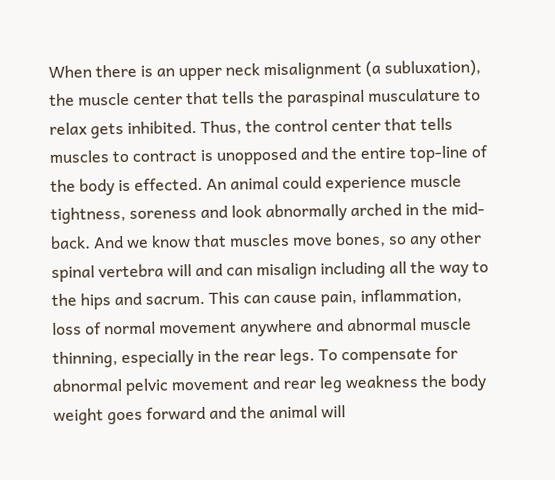When there is an upper neck misalignment (a subluxation), the muscle center that tells the paraspinal musculature to relax gets inhibited. Thus, the control center that tells muscles to contract is unopposed and the entire top-line of the body is effected. An animal could experience muscle tightness, soreness and look abnormally arched in the mid-back. And we know that muscles move bones, so any other spinal vertebra will and can misalign including all the way to the hips and sacrum. This can cause pain, inflammation, loss of normal movement anywhere and abnormal muscle thinning, especially in the rear legs. To compensate for abnormal pelvic movement and rear leg weakness the body weight goes forward and the animal will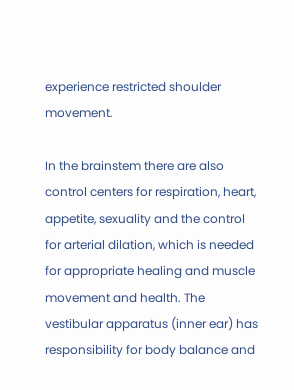experience restricted shoulder movement.

In the brainstem there are also control centers for respiration, heart, appetite, sexuality and the control for arterial dilation, which is needed for appropriate healing and muscle movement and health. The vestibular apparatus (inner ear) has responsibility for body balance and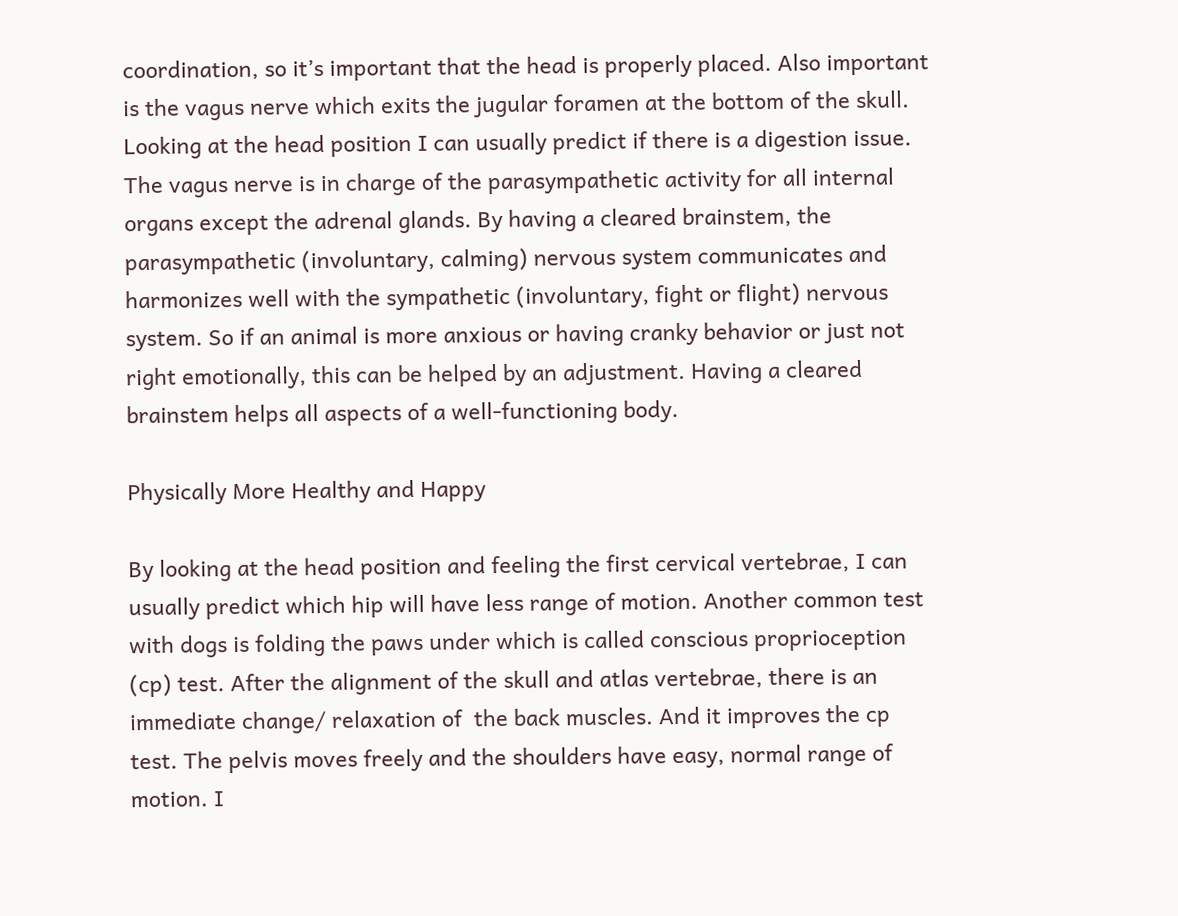coordination, so it’s important that the head is properly placed. Also important is the vagus nerve which exits the jugular foramen at the bottom of the skull. Looking at the head position I can usually predict if there is a digestion issue. The vagus nerve is in charge of the parasympathetic activity for all internal organs except the adrenal glands. By having a cleared brainstem, the parasympathetic (involuntary, calming) nervous system communicates and harmonizes well with the sympathetic (involuntary, fight or flight) nervous system. So if an animal is more anxious or having cranky behavior or just not right emotionally, this can be helped by an adjustment. Having a cleared brainstem helps all aspects of a well-functioning body.

Physically More Healthy and Happy

By looking at the head position and feeling the first cervical vertebrae, I can usually predict which hip will have less range of motion. Another common test with dogs is folding the paws under which is called conscious proprioception (cp) test. After the alignment of the skull and atlas vertebrae, there is an immediate change/ relaxation of  the back muscles. And it improves the cp test. The pelvis moves freely and the shoulders have easy, normal range of motion. I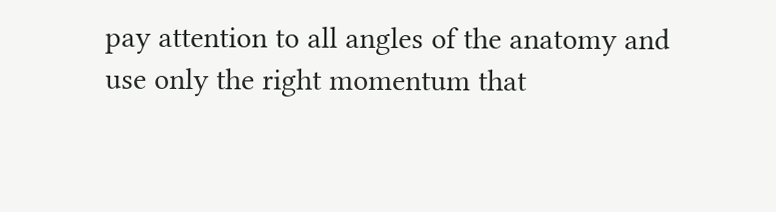pay attention to all angles of the anatomy and use only the right momentum that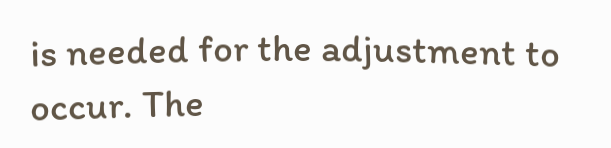is needed for the adjustment to occur. The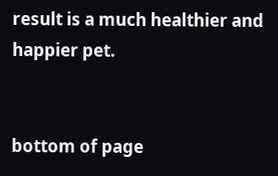result is a much healthier and happier pet.


bottom of page